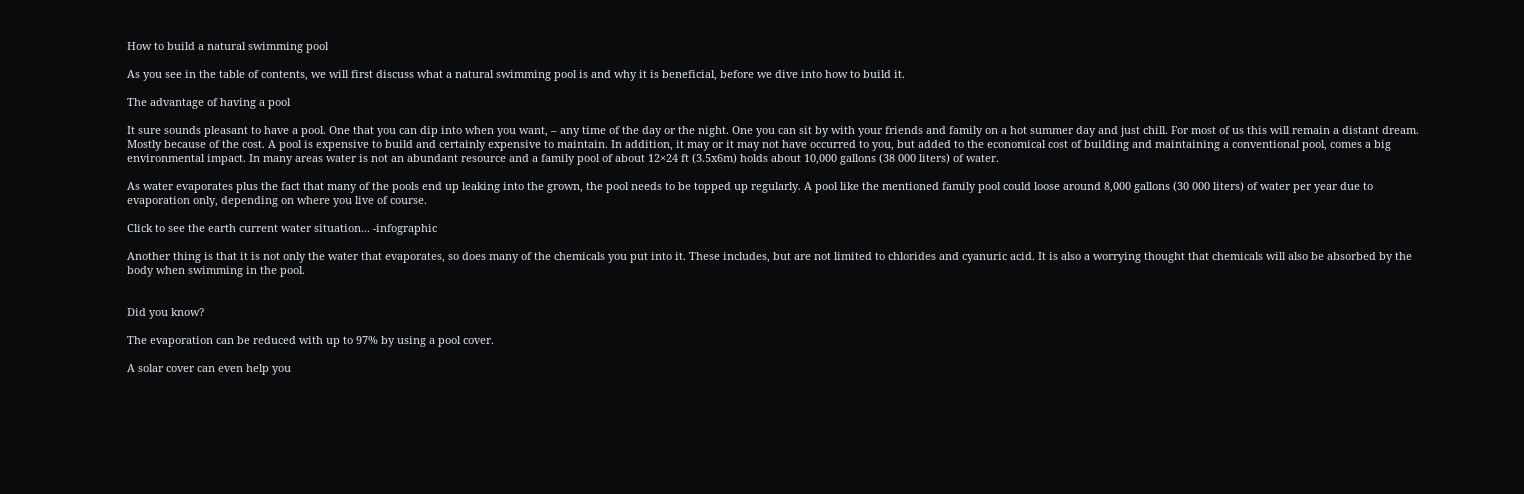How to build a natural swimming pool

As you see in the table of contents, we will first discuss what a natural swimming pool is and why it is beneficial, before we dive into how to build it.

The advantage of having a pool

It sure sounds pleasant to have a pool. One that you can dip into when you want, – any time of the day or the night. One you can sit by with your friends and family on a hot summer day and just chill. For most of us this will remain a distant dream. Mostly because of the cost. A pool is expensive to build and certainly expensive to maintain. In addition, it may or it may not have occurred to you, but added to the economical cost of building and maintaining a conventional pool, comes a big environmental impact. In many areas water is not an abundant resource and a family pool of about 12×24 ft (3.5x6m) holds about 10,000 gallons (38 000 liters) of water.

As water evaporates plus the fact that many of the pools end up leaking into the grown, the pool needs to be topped up regularly. A pool like the mentioned family pool could loose around 8,000 gallons (30 000 liters) of water per year due to evaporation only, depending on where you live of course.

Click to see the earth current water situation... -infographic

Another thing is that it is not only the water that evaporates, so does many of the chemicals you put into it. These includes, but are not limited to chlorides and cyanuric acid. It is also a worrying thought that chemicals will also be absorbed by the body when swimming in the pool.


Did you know?

The evaporation can be reduced with up to 97% by using a pool cover.

A solar cover can even help you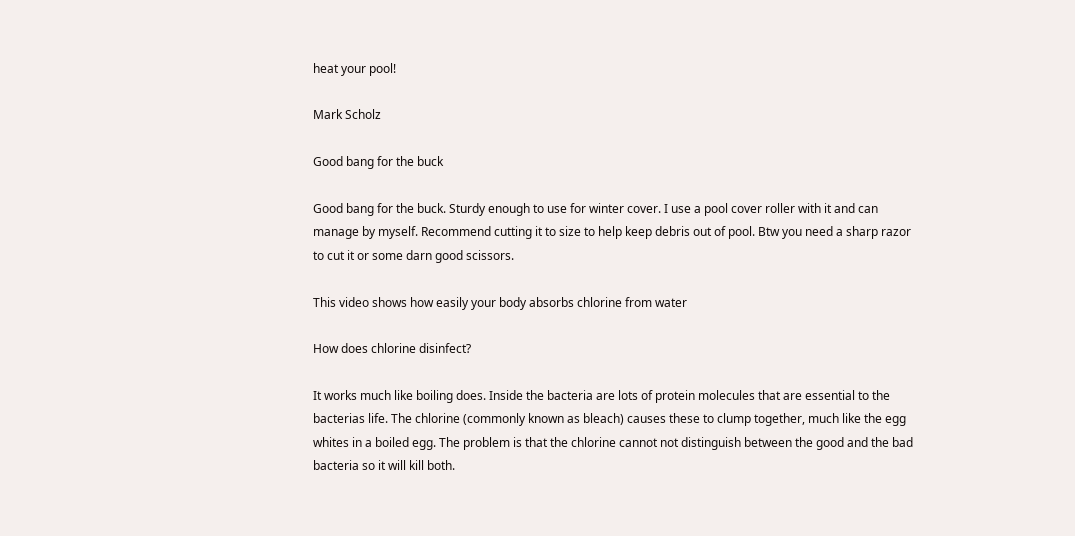heat your pool!

Mark Scholz

Good bang for the buck

Good bang for the buck. Sturdy enough to use for winter cover. I use a pool cover roller with it and can manage by myself. Recommend cutting it to size to help keep debris out of pool. Btw you need a sharp razor to cut it or some darn good scissors.

This video shows how easily your body absorbs chlorine from water

How does chlorine disinfect?

It works much like boiling does. Inside the bacteria are lots of protein molecules that are essential to the bacterias life. The chlorine (commonly known as bleach) causes these to clump together, much like the egg whites in a boiled egg. The problem is that the chlorine cannot not distinguish between the good and the bad bacteria so it will kill both.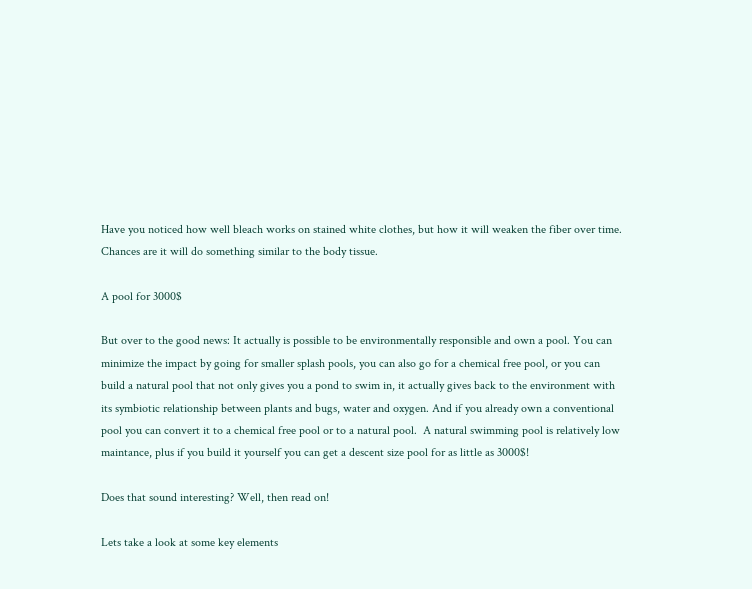Have you noticed how well bleach works on stained white clothes, but how it will weaken the fiber over time. Chances are it will do something similar to the body tissue.

A pool for 3000$

But over to the good news: It actually is possible to be environmentally responsible and own a pool. You can minimize the impact by going for smaller splash pools, you can also go for a chemical free pool, or you can build a natural pool that not only gives you a pond to swim in, it actually gives back to the environment with its symbiotic relationship between plants and bugs, water and oxygen. And if you already own a conventional pool you can convert it to a chemical free pool or to a natural pool.  A natural swimming pool is relatively low maintance, plus if you build it yourself you can get a descent size pool for as little as 3000$!

Does that sound interesting? Well, then read on!

Lets take a look at some key elements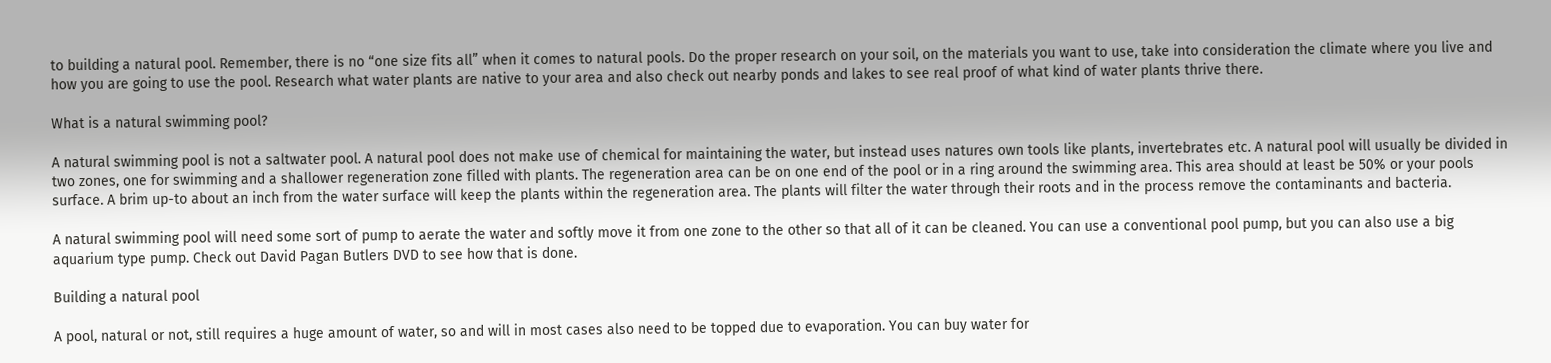to building a natural pool. Remember, there is no “one size fits all” when it comes to natural pools. Do the proper research on your soil, on the materials you want to use, take into consideration the climate where you live and how you are going to use the pool. Research what water plants are native to your area and also check out nearby ponds and lakes to see real proof of what kind of water plants thrive there.

What is a natural swimming pool?

A natural swimming pool is not a saltwater pool. A natural pool does not make use of chemical for maintaining the water, but instead uses natures own tools like plants, invertebrates etc. A natural pool will usually be divided in two zones, one for swimming and a shallower regeneration zone filled with plants. The regeneration area can be on one end of the pool or in a ring around the swimming area. This area should at least be 50% or your pools surface. A brim up-to about an inch from the water surface will keep the plants within the regeneration area. The plants will filter the water through their roots and in the process remove the contaminants and bacteria.

A natural swimming pool will need some sort of pump to aerate the water and softly move it from one zone to the other so that all of it can be cleaned. You can use a conventional pool pump, but you can also use a big aquarium type pump. Check out David Pagan Butlers DVD to see how that is done.

Building a natural pool

A pool, natural or not, still requires a huge amount of water, so and will in most cases also need to be topped due to evaporation. You can buy water for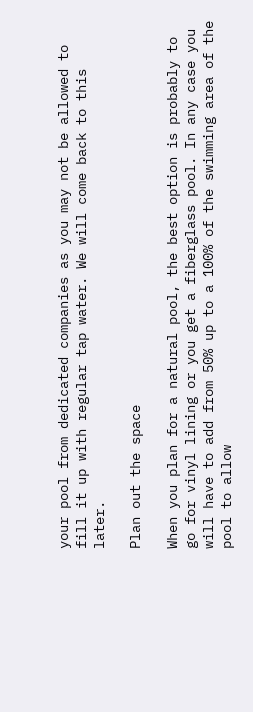your pool from dedicated companies as you may not be allowed to fill it up with regular tap water. We will come back to this later.

Plan out the space

When you plan for a natural pool, the best option is probably to go for vinyl lining or you get a fiberglass pool. In any case you will have to add from 50% up to a 100% of the swimming area of the pool to allow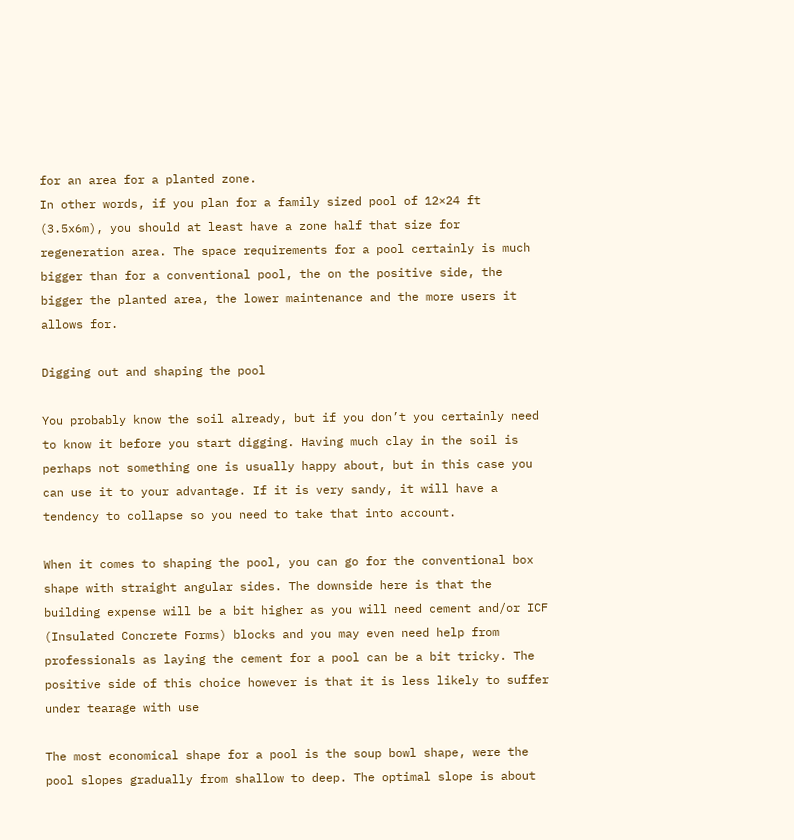for an area for a planted zone.
In other words, if you plan for a family sized pool of 12×24 ft (3.5x6m), you should at least have a zone half that size for regeneration area. The space requirements for a pool certainly is much bigger than for a conventional pool, the on the positive side, the bigger the planted area, the lower maintenance and the more users it allows for.

Digging out and shaping the pool

You probably know the soil already, but if you don’t you certainly need to know it before you start digging. Having much clay in the soil is perhaps not something one is usually happy about, but in this case you can use it to your advantage. If it is very sandy, it will have a tendency to collapse so you need to take that into account.

When it comes to shaping the pool, you can go for the conventional box shape with straight angular sides. The downside here is that the building expense will be a bit higher as you will need cement and/or ICF (Insulated Concrete Forms) blocks and you may even need help from professionals as laying the cement for a pool can be a bit tricky. The positive side of this choice however is that it is less likely to suffer under tearage with use

The most economical shape for a pool is the soup bowl shape, were the pool slopes gradually from shallow to deep. The optimal slope is about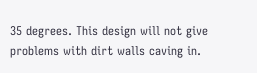35 degrees. This design will not give problems with dirt walls caving in.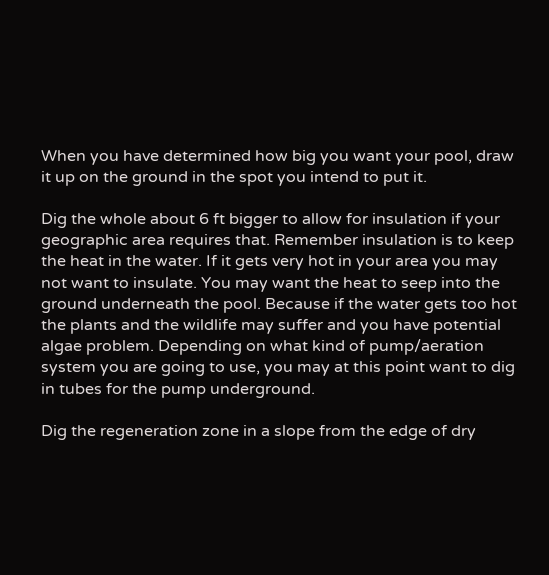When you have determined how big you want your pool, draw it up on the ground in the spot you intend to put it.

Dig the whole about 6 ft bigger to allow for insulation if your geographic area requires that. Remember insulation is to keep the heat in the water. If it gets very hot in your area you may not want to insulate. You may want the heat to seep into the ground underneath the pool. Because if the water gets too hot the plants and the wildlife may suffer and you have potential algae problem. Depending on what kind of pump/aeration system you are going to use, you may at this point want to dig in tubes for the pump underground.

Dig the regeneration zone in a slope from the edge of dry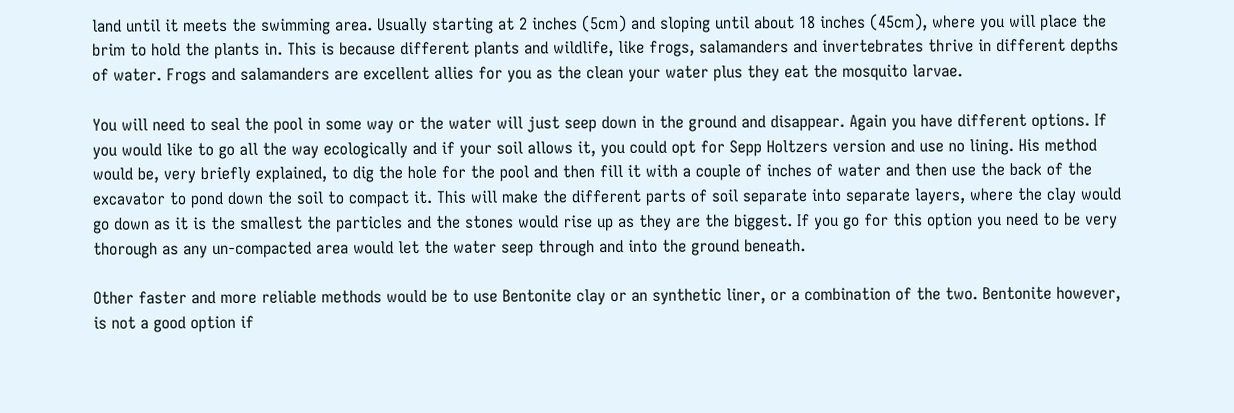land until it meets the swimming area. Usually starting at 2 inches (5cm) and sloping until about 18 inches (45cm), where you will place the brim to hold the plants in. This is because different plants and wildlife, like frogs, salamanders and invertebrates thrive in different depths of water. Frogs and salamanders are excellent allies for you as the clean your water plus they eat the mosquito larvae.

You will need to seal the pool in some way or the water will just seep down in the ground and disappear. Again you have different options. If you would like to go all the way ecologically and if your soil allows it, you could opt for Sepp Holtzers version and use no lining. His method would be, very briefly explained, to dig the hole for the pool and then fill it with a couple of inches of water and then use the back of the excavator to pond down the soil to compact it. This will make the different parts of soil separate into separate layers, where the clay would go down as it is the smallest the particles and the stones would rise up as they are the biggest. If you go for this option you need to be very thorough as any un-compacted area would let the water seep through and into the ground beneath.

Other faster and more reliable methods would be to use Bentonite clay or an synthetic liner, or a combination of the two. Bentonite however, is not a good option if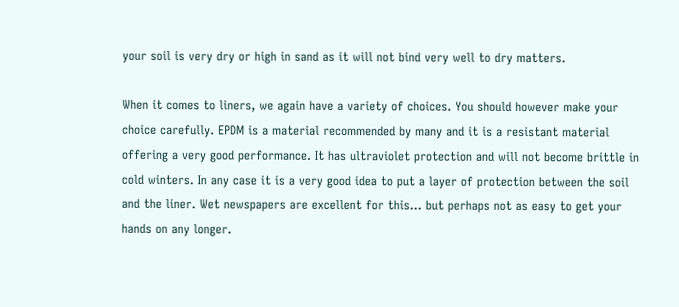your soil is very dry or high in sand as it will not bind very well to dry matters.

When it comes to liners, we again have a variety of choices. You should however make your choice carefully. EPDM is a material recommended by many and it is a resistant material offering a very good performance. It has ultraviolet protection and will not become brittle in cold winters. In any case it is a very good idea to put a layer of protection between the soil and the liner. Wet newspapers are excellent for this… but perhaps not as easy to get your hands on any longer.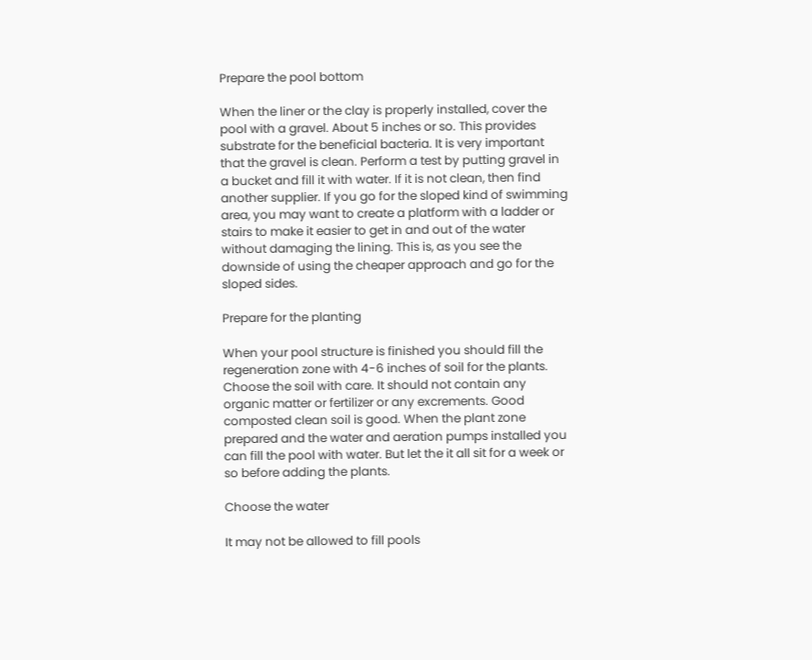Prepare the pool bottom

When the liner or the clay is properly installed, cover the pool with a gravel. About 5 inches or so. This provides substrate for the beneficial bacteria. It is very important that the gravel is clean. Perform a test by putting gravel in a bucket and fill it with water. If it is not clean, then find another supplier. If you go for the sloped kind of swimming area, you may want to create a platform with a ladder or stairs to make it easier to get in and out of the water without damaging the lining. This is, as you see the downside of using the cheaper approach and go for the sloped sides.

Prepare for the planting

When your pool structure is finished you should fill the regeneration zone with 4-6 inches of soil for the plants. Choose the soil with care. It should not contain any organic matter or fertilizer or any excrements. Good composted clean soil is good. When the plant zone prepared and the water and aeration pumps installed you can fill the pool with water. But let the it all sit for a week or so before adding the plants.

Choose the water

It may not be allowed to fill pools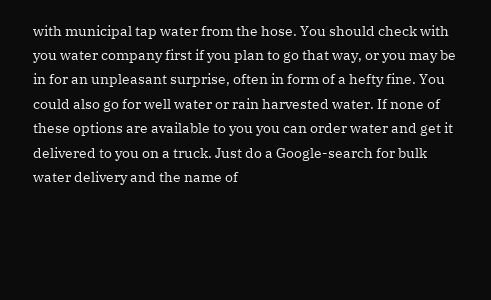with municipal tap water from the hose. You should check with you water company first if you plan to go that way, or you may be in for an unpleasant surprise, often in form of a hefty fine. You could also go for well water or rain harvested water. If none of these options are available to you you can order water and get it delivered to you on a truck. Just do a Google-search for bulk water delivery and the name of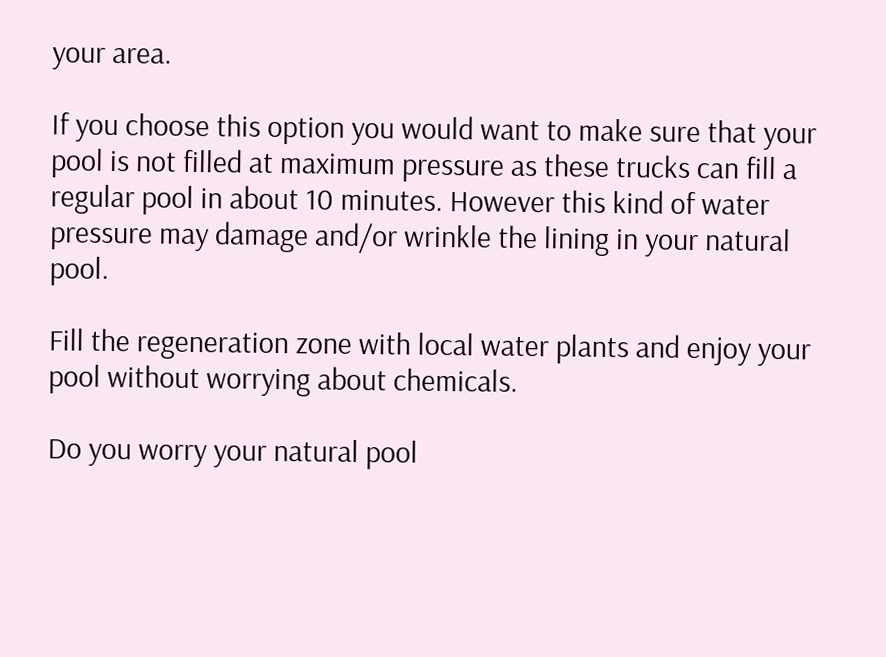your area.

If you choose this option you would want to make sure that your pool is not filled at maximum pressure as these trucks can fill a regular pool in about 10 minutes. However this kind of water pressure may damage and/or wrinkle the lining in your natural pool.

Fill the regeneration zone with local water plants and enjoy your pool without worrying about chemicals.

Do you worry your natural pool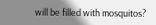will be filled with mosquitos?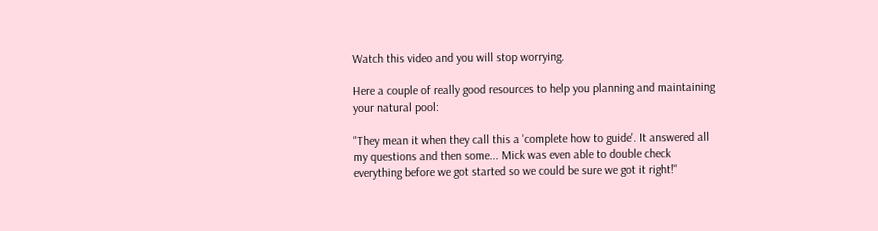Watch this video and you will stop worrying.

Here a couple of really good resources to help you planning and maintaining your natural pool:

"They mean it when they call this a 'complete how to guide'. It answered all my questions and then some... Mick was even able to double check everything before we got started so we could be sure we got it right!"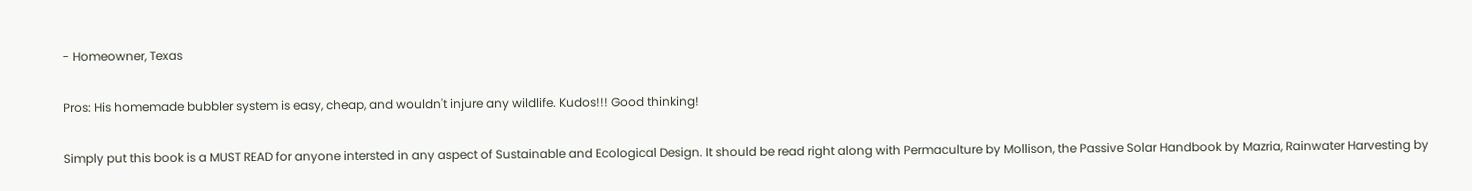- Homeowner, Texas

Pros: His homemade bubbler system is easy, cheap, and wouldn't injure any wildlife. Kudos!!! Good thinking!

Simply put this book is a MUST READ for anyone intersted in any aspect of Sustainable and Ecological Design. It should be read right along with Permaculture by Mollison, the Passive Solar Handbook by Mazria, Rainwater Harvesting by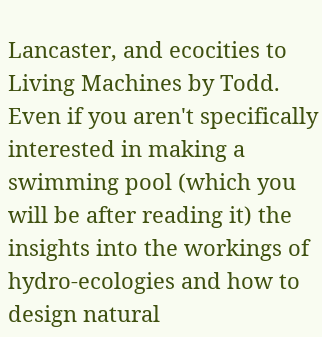Lancaster, and ecocities to Living Machines by Todd. Even if you aren't specifically interested in making a swimming pool (which you will be after reading it) the insights into the workings of hydro-ecologies and how to design natural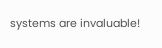systems are invaluable!